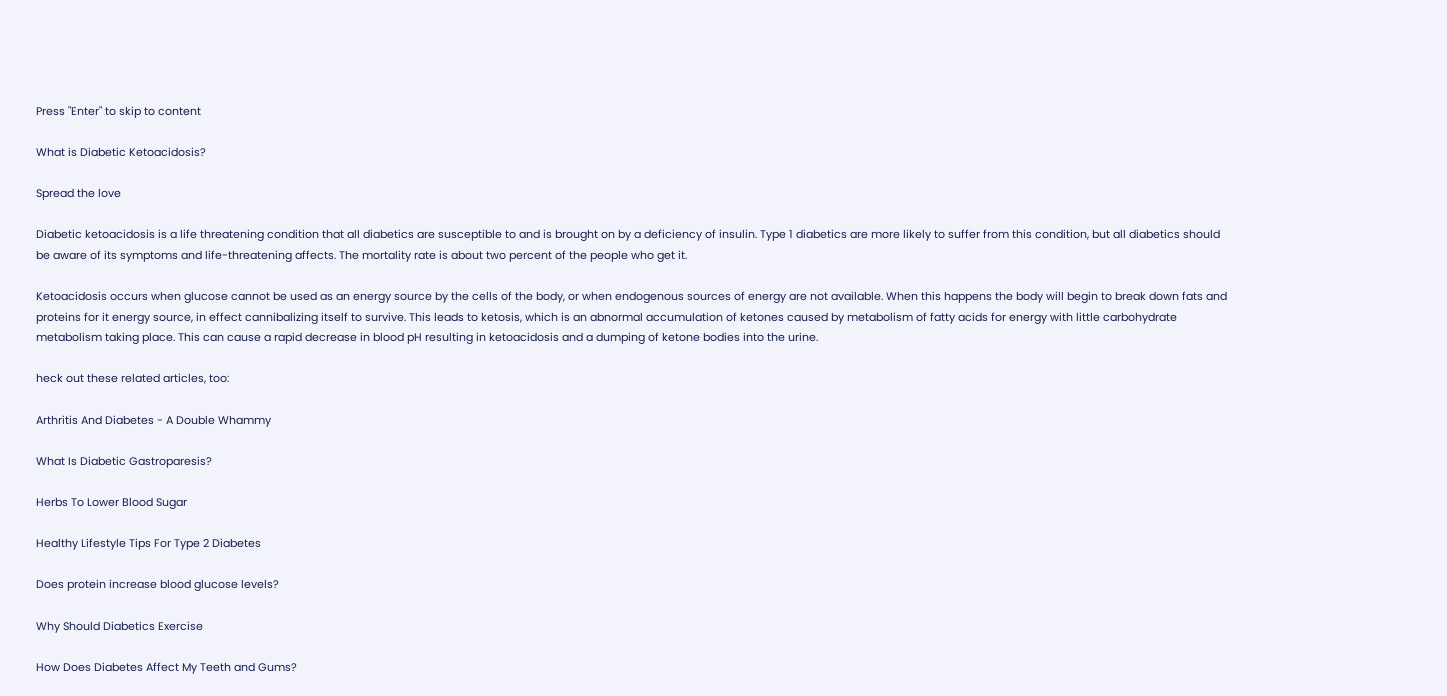Press "Enter" to skip to content

What is Diabetic Ketoacidosis?

Spread the love

Diabetic ketoacidosis is a life threatening condition that all diabetics are susceptible to and is brought on by a deficiency of insulin. Type 1 diabetics are more likely to suffer from this condition, but all diabetics should be aware of its symptoms and life-threatening affects. The mortality rate is about two percent of the people who get it.

Ketoacidosis occurs when glucose cannot be used as an energy source by the cells of the body, or when endogenous sources of energy are not available. When this happens the body will begin to break down fats and proteins for it energy source, in effect cannibalizing itself to survive. This leads to ketosis, which is an abnormal accumulation of ketones caused by metabolism of fatty acids for energy with little carbohydrate metabolism taking place. This can cause a rapid decrease in blood pH resulting in ketoacidosis and a dumping of ketone bodies into the urine.

heck out these related articles, too:

Arthritis And Diabetes - A Double Whammy

What Is Diabetic Gastroparesis?

Herbs To Lower Blood Sugar

Healthy Lifestyle Tips For Type 2 Diabetes

Does protein increase blood glucose levels?

Why Should Diabetics Exercise

How Does Diabetes Affect My Teeth and Gums?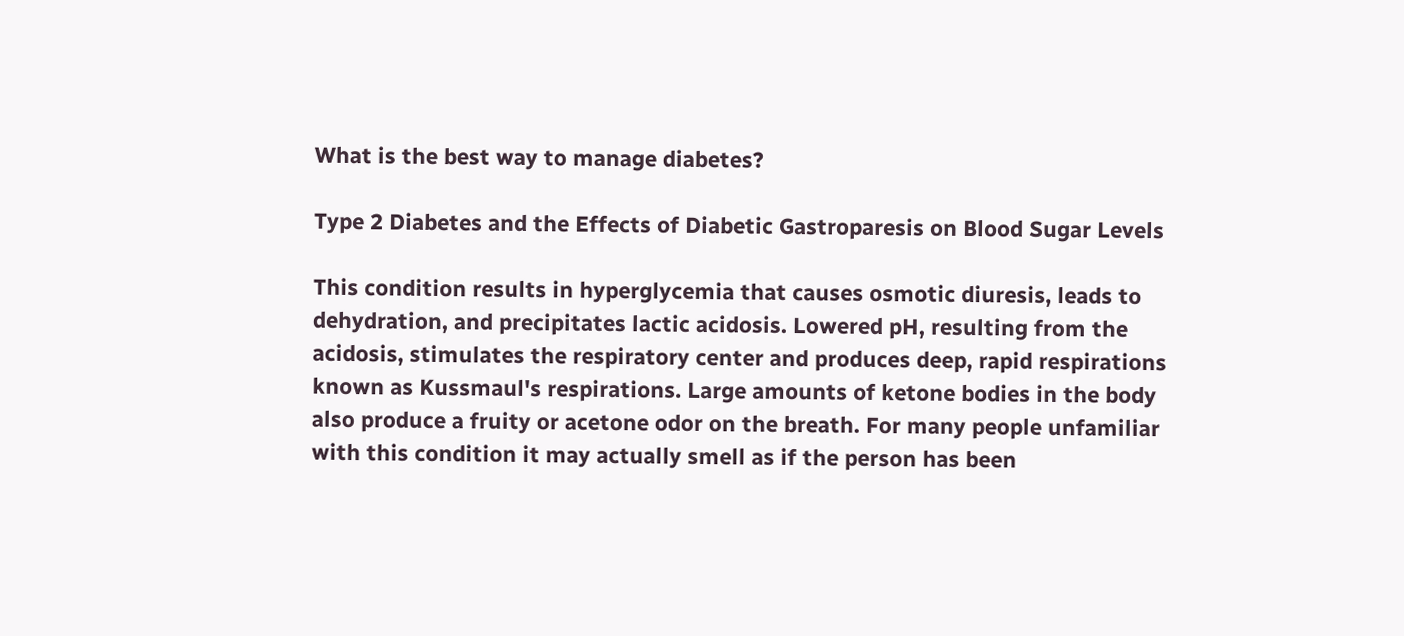What is the best way to manage diabetes?

Type 2 Diabetes and the Effects of Diabetic Gastroparesis on Blood Sugar Levels

This condition results in hyperglycemia that causes osmotic diuresis, leads to dehydration, and precipitates lactic acidosis. Lowered pH, resulting from the acidosis, stimulates the respiratory center and produces deep, rapid respirations known as Kussmaul's respirations. Large amounts of ketone bodies in the body also produce a fruity or acetone odor on the breath. For many people unfamiliar with this condition it may actually smell as if the person has been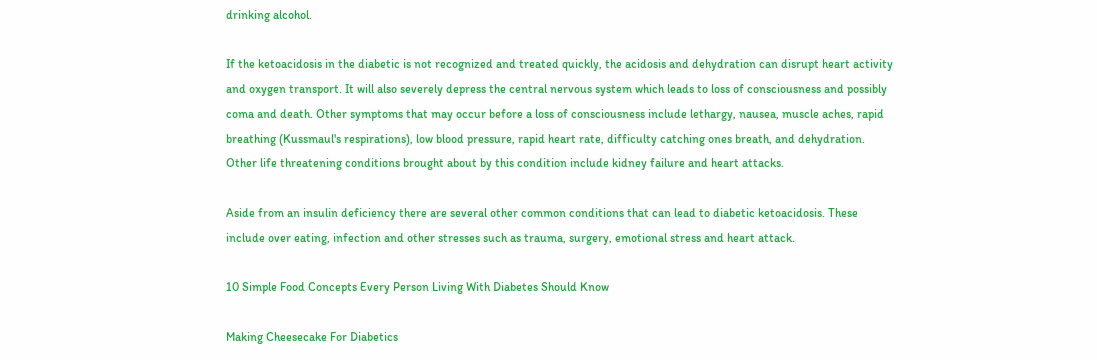drinking alcohol.

If the ketoacidosis in the diabetic is not recognized and treated quickly, the acidosis and dehydration can disrupt heart activity and oxygen transport. It will also severely depress the central nervous system which leads to loss of consciousness and possibly coma and death. Other symptoms that may occur before a loss of consciousness include lethargy, nausea, muscle aches, rapid breathing (Kussmaul's respirations), low blood pressure, rapid heart rate, difficulty catching ones breath, and dehydration. Other life threatening conditions brought about by this condition include kidney failure and heart attacks.

Aside from an insulin deficiency there are several other common conditions that can lead to diabetic ketoacidosis. These include over eating, infection and other stresses such as trauma, surgery, emotional stress and heart attack.

10 Simple Food Concepts Every Person Living With Diabetes Should Know

Making Cheesecake For Diabetics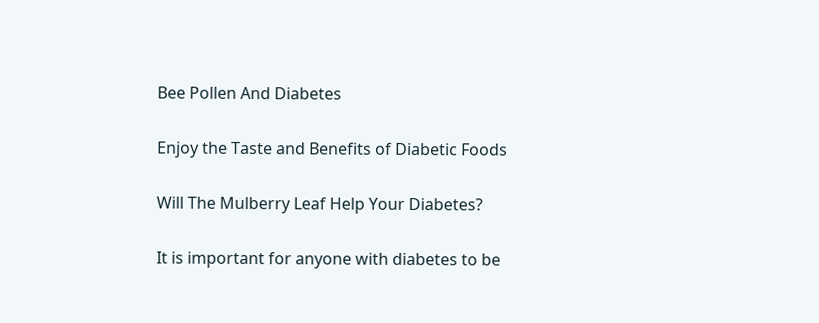Bee Pollen And Diabetes

Enjoy the Taste and Benefits of Diabetic Foods

Will The Mulberry Leaf Help Your Diabetes?

It is important for anyone with diabetes to be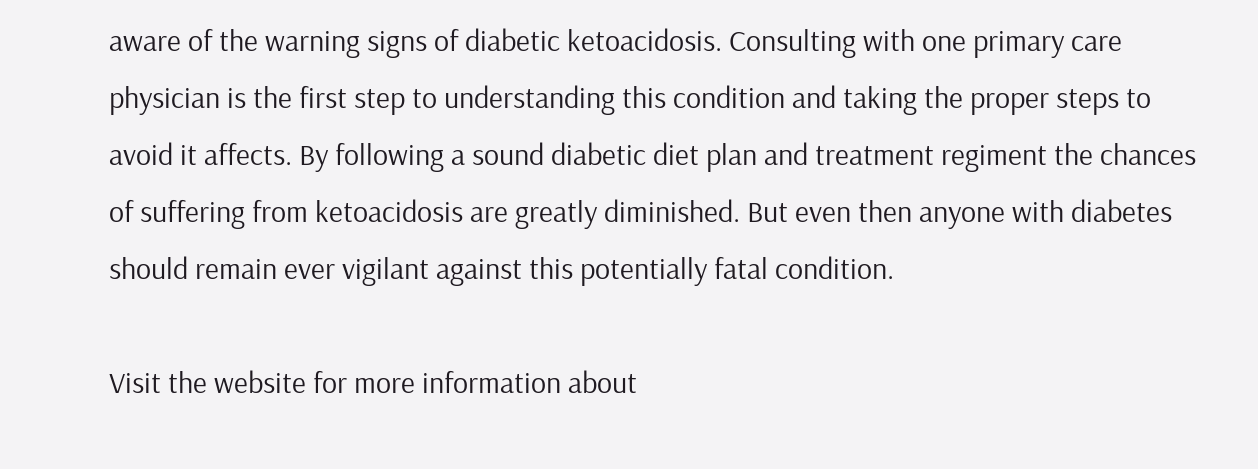aware of the warning signs of diabetic ketoacidosis. Consulting with one primary care physician is the first step to understanding this condition and taking the proper steps to avoid it affects. By following a sound diabetic diet plan and treatment regiment the chances of suffering from ketoacidosis are greatly diminished. But even then anyone with diabetes should remain ever vigilant against this potentially fatal condition.

Visit the website for more information about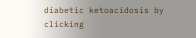diabetic ketoacidosis by clicking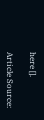here [].

Article Source: